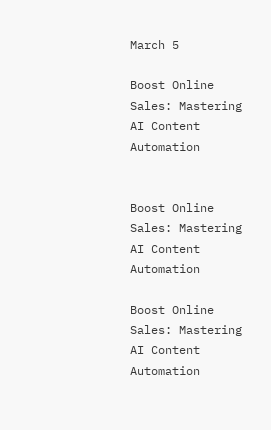March 5

Boost Online Sales: Mastering AI Content Automation


Boost Online Sales: Mastering AI Content Automation

Boost Online Sales: Mastering AI Content Automation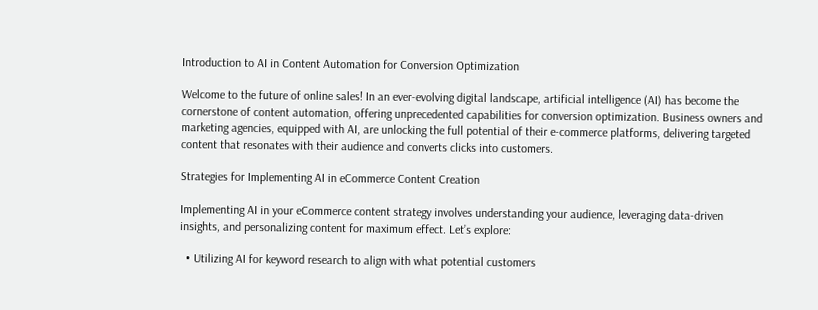Introduction to AI in Content Automation for Conversion Optimization

Welcome to the future of online sales! In an ever-evolving digital landscape, artificial intelligence (AI) has become the cornerstone of content automation, offering unprecedented capabilities for conversion optimization. Business owners and marketing agencies, equipped with AI, are unlocking the full potential of their e-commerce platforms, delivering targeted content that resonates with their audience and converts clicks into customers.

Strategies for Implementing AI in eCommerce Content Creation

Implementing AI in your eCommerce content strategy involves understanding your audience, leveraging data-driven insights, and personalizing content for maximum effect. Let’s explore:

  • Utilizing AI for keyword research to align with what potential customers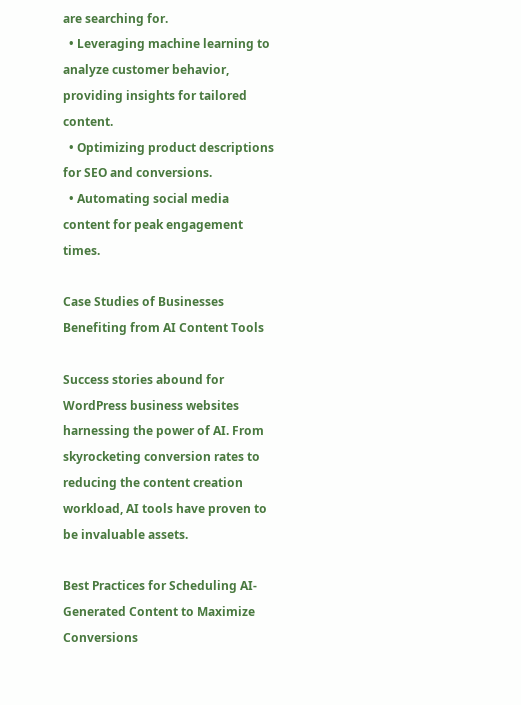are searching for.
  • Leveraging machine learning to analyze customer behavior, providing insights for tailored content.
  • Optimizing product descriptions for SEO and conversions.
  • Automating social media content for peak engagement times.

Case Studies of Businesses Benefiting from AI Content Tools

Success stories abound for WordPress business websites harnessing the power of AI. From skyrocketing conversion rates to reducing the content creation workload, AI tools have proven to be invaluable assets.

Best Practices for Scheduling AI-Generated Content to Maximize Conversions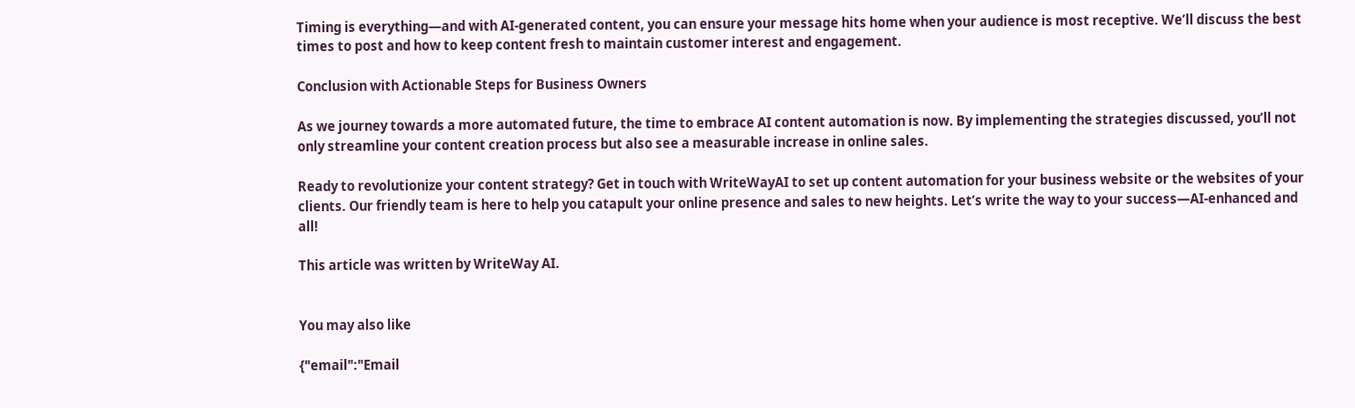Timing is everything—and with AI-generated content, you can ensure your message hits home when your audience is most receptive. We’ll discuss the best times to post and how to keep content fresh to maintain customer interest and engagement.

Conclusion with Actionable Steps for Business Owners

As we journey towards a more automated future, the time to embrace AI content automation is now. By implementing the strategies discussed, you’ll not only streamline your content creation process but also see a measurable increase in online sales.

Ready to revolutionize your content strategy? Get in touch with WriteWayAI to set up content automation for your business website or the websites of your clients. Our friendly team is here to help you catapult your online presence and sales to new heights. Let’s write the way to your success—AI-enhanced and all!

This article was written by WriteWay AI.


You may also like

{"email":"Email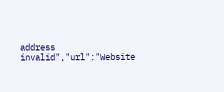address invalid","url":"Website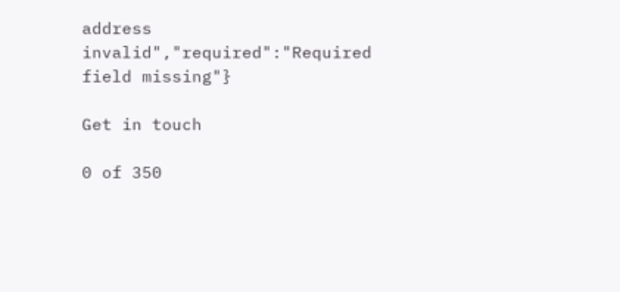address invalid","required":"Required field missing"}

Get in touch

0 of 350